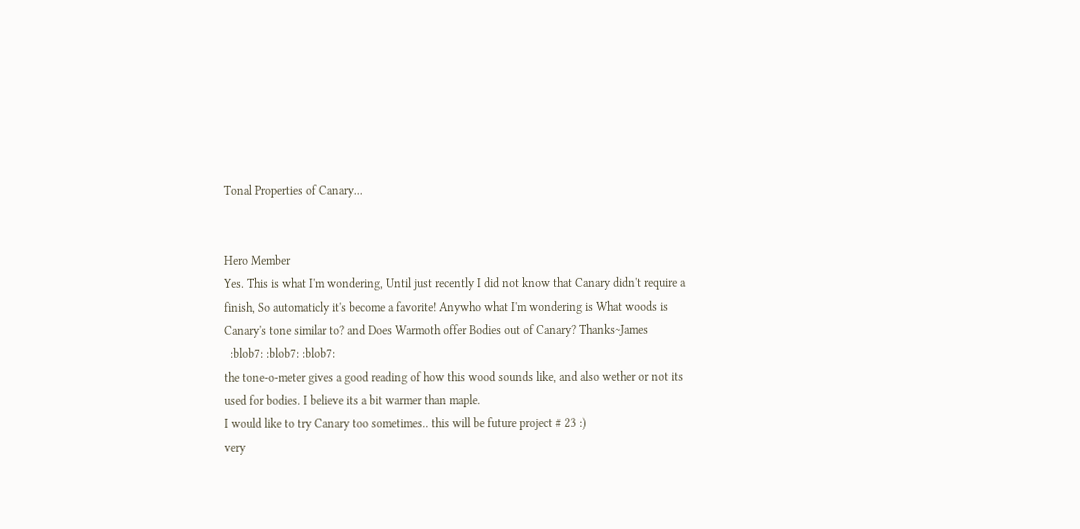Tonal Properties of Canary...


Hero Member
Yes. This is what I'm wondering, Until just recently I did not know that Canary didn't require a finish, So automaticly it's become a favorite! Anywho what I'm wondering is What woods is Canary's tone similar to? and Does Warmoth offer Bodies out of Canary? Thanks~James
  :blob7: :blob7: :blob7:
the tone-o-meter gives a good reading of how this wood sounds like, and also wether or not its used for bodies. I believe its a bit warmer than maple.
I would like to try Canary too sometimes.. this will be future project # 23 :)
very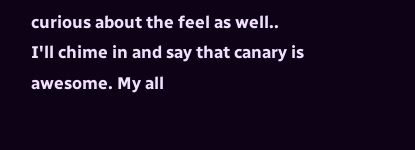curious about the feel as well..
I'll chime in and say that canary is awesome. My all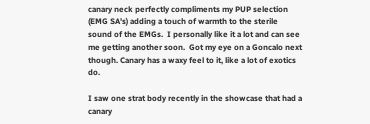canary neck perfectly compliments my PUP selection (EMG SA's) adding a touch of warmth to the sterile sound of the EMGs.  I personally like it a lot and can see me getting another soon.  Got my eye on a Goncalo next though. Canary has a waxy feel to it, like a lot of exotics do.

I saw one strat body recently in the showcase that had a canary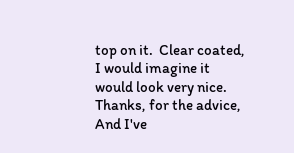top on it.  Clear coated, I would imagine it would look very nice.
Thanks, for the advice, And I've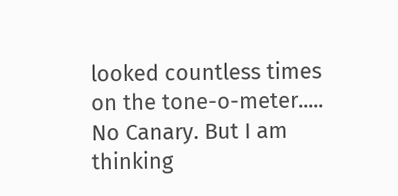looked countless times on the tone-o-meter..... No Canary. But I am thinking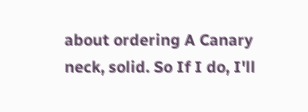about ordering A Canary neck, solid. So If I do, I'll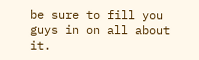be sure to fill you guys in on all about it.